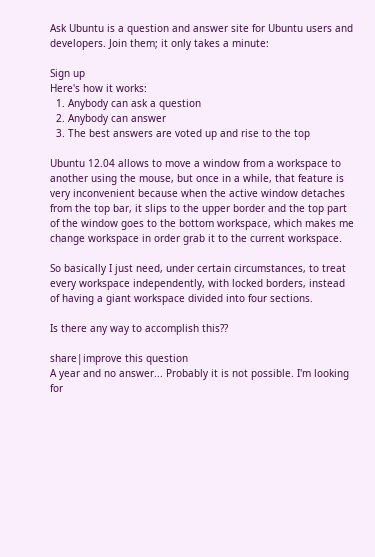Ask Ubuntu is a question and answer site for Ubuntu users and developers. Join them; it only takes a minute:

Sign up
Here's how it works:
  1. Anybody can ask a question
  2. Anybody can answer
  3. The best answers are voted up and rise to the top

Ubuntu 12.04 allows to move a window from a workspace to another using the mouse, but once in a while, that feature is very inconvenient because when the active window detaches from the top bar, it slips to the upper border and the top part of the window goes to the bottom workspace, which makes me change workspace in order grab it to the current workspace.

So basically I just need, under certain circumstances, to treat every workspace independently, with locked borders, instead of having a giant workspace divided into four sections.

Is there any way to accomplish this??

share|improve this question
A year and no answer... Probably it is not possible. I'm looking for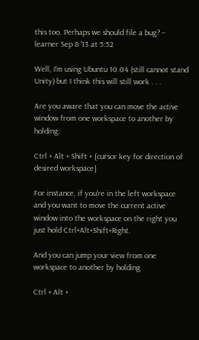this too. Perhaps we should file a bug? – learner Sep 8 '13 at 5:52

Well, I'm using Ubuntu 10.04 (still cannot stand Unity) but I think this will still work . . .

Are you aware that you can move the active window from one workspace to another by holding:

Ctrl + Alt + Shift + {cursor key for direction of desired workspace}

For instance, if you're in the left workspace and you want to move the current active window into the workspace on the right you just hold Ctrl+Alt+Shift+Right.

And you can jump your view from one workspace to another by holding

Ctrl + Alt +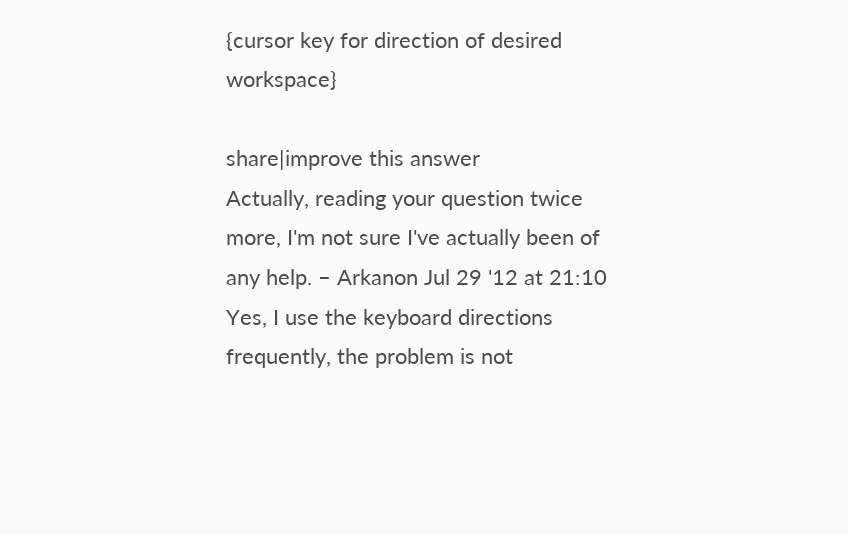{cursor key for direction of desired workspace}

share|improve this answer
Actually, reading your question twice more, I'm not sure I've actually been of any help. – Arkanon Jul 29 '12 at 21:10
Yes, I use the keyboard directions frequently, the problem is not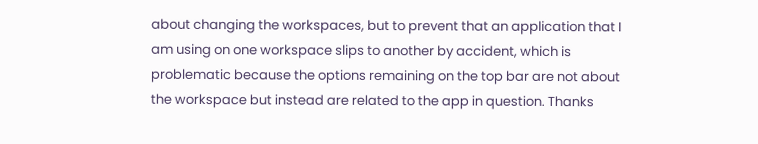about changing the workspaces, but to prevent that an application that I am using on one workspace slips to another by accident, which is problematic because the options remaining on the top bar are not about the workspace but instead are related to the app in question. Thanks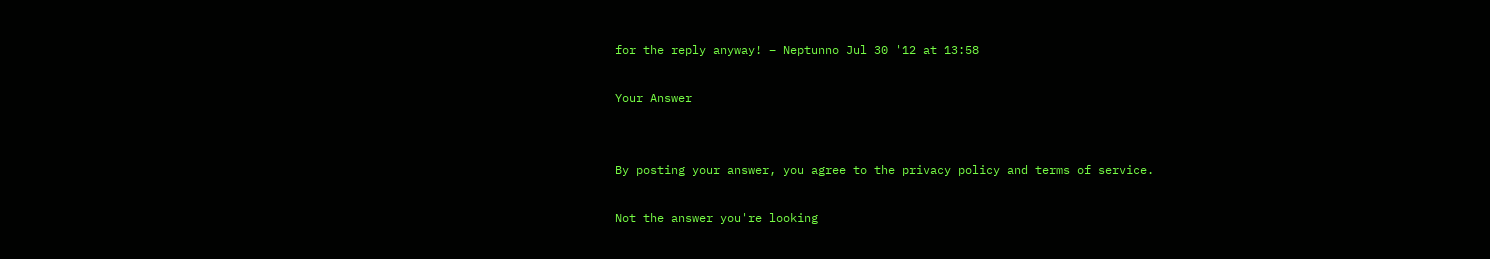for the reply anyway! – Neptunno Jul 30 '12 at 13:58

Your Answer


By posting your answer, you agree to the privacy policy and terms of service.

Not the answer you're looking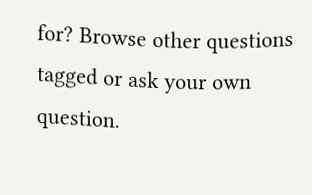for? Browse other questions tagged or ask your own question.